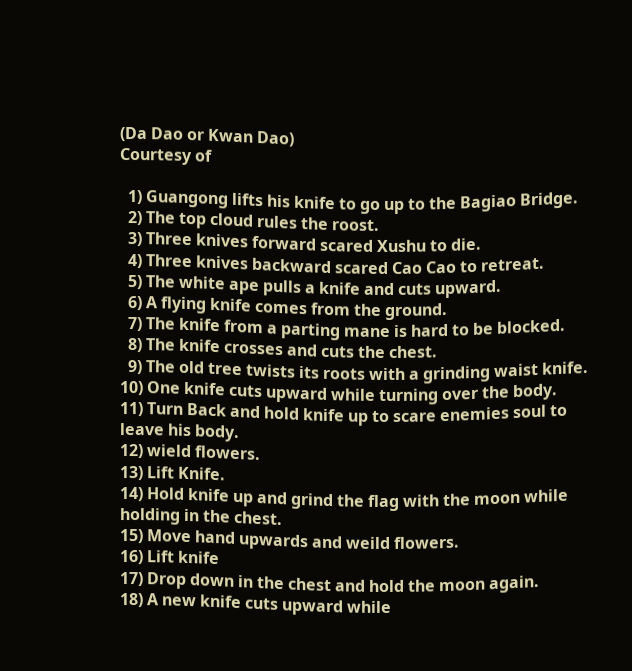(Da Dao or Kwan Dao)
Courtesy of

  1) Guangong lifts his knife to go up to the Bagiao Bridge.
  2) The top cloud rules the roost.
  3) Three knives forward scared Xushu to die.
  4) Three knives backward scared Cao Cao to retreat.
  5) The white ape pulls a knife and cuts upward.
  6) A flying knife comes from the ground.
  7) The knife from a parting mane is hard to be blocked.
  8) The knife crosses and cuts the chest.
  9) The old tree twists its roots with a grinding waist knife.
10) One knife cuts upward while turning over the body.
11) Turn Back and hold knife up to scare enemies soul to leave his body.
12) wield flowers.
13) Lift Knife.
14) Hold knife up and grind the flag with the moon while holding in the chest.
15) Move hand upwards and weild flowers.
16) Lift knife
17) Drop down in the chest and hold the moon again.
18) A new knife cuts upward while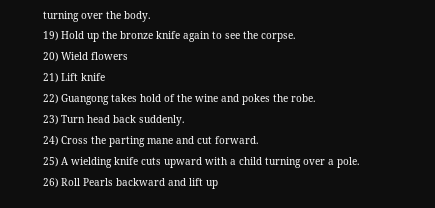turning over the body.
19) Hold up the bronze knife again to see the corpse.
20) Wield flowers
21) Lift knife
22) Guangong takes hold of the wine and pokes the robe.
23) Turn head back suddenly.
24) Cross the parting mane and cut forward.
25) A wielding knife cuts upward with a child turning over a pole.
26) Roll Pearls backward and lift up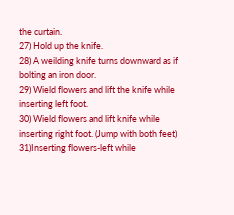the curtain.
27) Hold up the knife.
28) A weilding knife turns downward as if bolting an iron door.
29) Wield flowers and lift the knife while inserting left foot.
30) Wield flowers and lift knife while inserting right foot. (Jump with both feet)
31)Inserting flowers-left while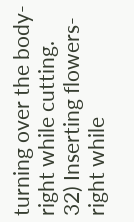turning over the body-right while cutting.
32) Inserting flowers-right while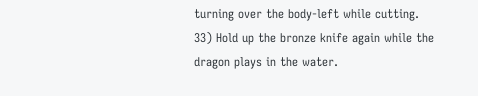turning over the body-left while cutting.
33) Hold up the bronze knife again while the dragon plays in the water.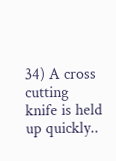34) A cross cutting knife is held up quickly..